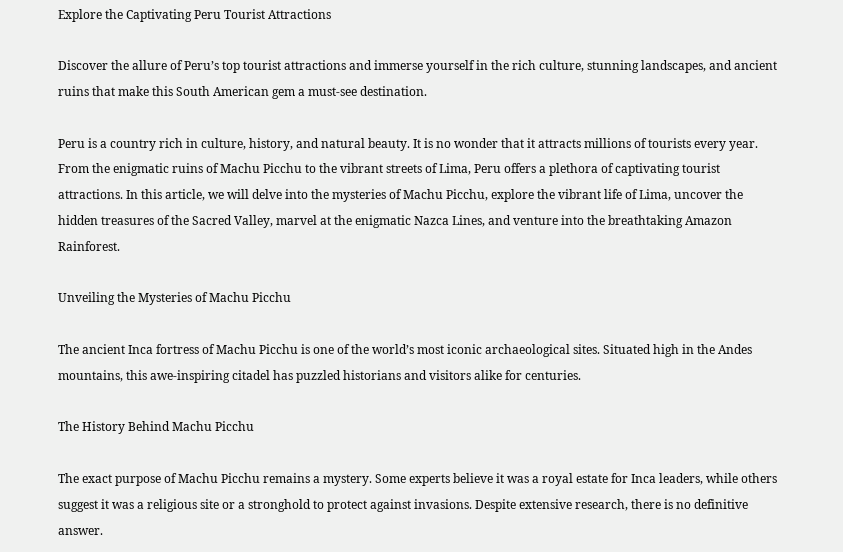Explore the Captivating Peru Tourist Attractions

Discover the allure of Peru’s top tourist attractions and immerse yourself in the rich culture, stunning landscapes, and ancient ruins that make this South American gem a must-see destination.

Peru is a country rich in culture, history, and natural beauty. It is no wonder that it attracts millions of tourists every year. From the enigmatic ruins of Machu Picchu to the vibrant streets of Lima, Peru offers a plethora of captivating tourist attractions. In this article, we will delve into the mysteries of Machu Picchu, explore the vibrant life of Lima, uncover the hidden treasures of the Sacred Valley, marvel at the enigmatic Nazca Lines, and venture into the breathtaking Amazon Rainforest.

Unveiling the Mysteries of Machu Picchu

The ancient Inca fortress of Machu Picchu is one of the world’s most iconic archaeological sites. Situated high in the Andes mountains, this awe-inspiring citadel has puzzled historians and visitors alike for centuries.

The History Behind Machu Picchu

The exact purpose of Machu Picchu remains a mystery. Some experts believe it was a royal estate for Inca leaders, while others suggest it was a religious site or a stronghold to protect against invasions. Despite extensive research, there is no definitive answer.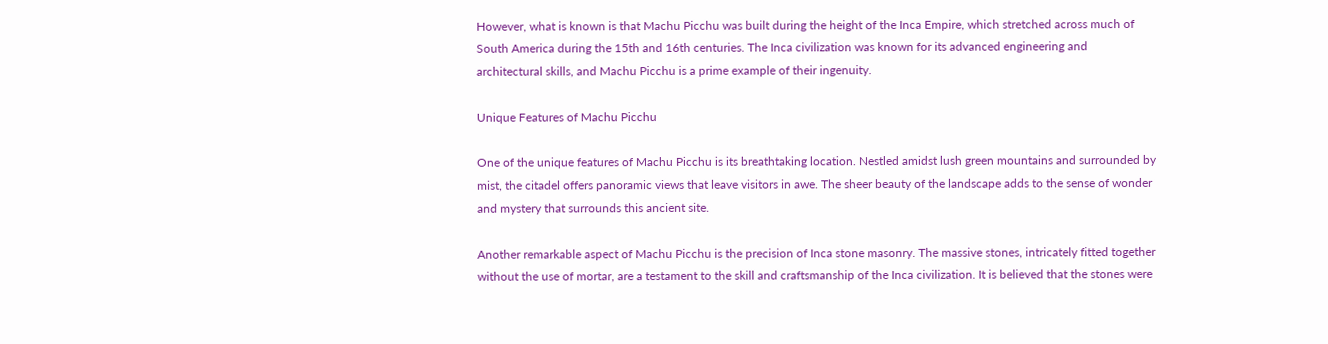However, what is known is that Machu Picchu was built during the height of the Inca Empire, which stretched across much of South America during the 15th and 16th centuries. The Inca civilization was known for its advanced engineering and architectural skills, and Machu Picchu is a prime example of their ingenuity.

Unique Features of Machu Picchu

One of the unique features of Machu Picchu is its breathtaking location. Nestled amidst lush green mountains and surrounded by mist, the citadel offers panoramic views that leave visitors in awe. The sheer beauty of the landscape adds to the sense of wonder and mystery that surrounds this ancient site.

Another remarkable aspect of Machu Picchu is the precision of Inca stone masonry. The massive stones, intricately fitted together without the use of mortar, are a testament to the skill and craftsmanship of the Inca civilization. It is believed that the stones were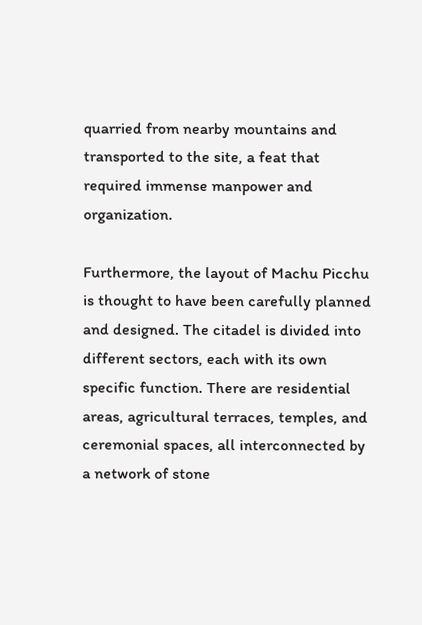quarried from nearby mountains and transported to the site, a feat that required immense manpower and organization.

Furthermore, the layout of Machu Picchu is thought to have been carefully planned and designed. The citadel is divided into different sectors, each with its own specific function. There are residential areas, agricultural terraces, temples, and ceremonial spaces, all interconnected by a network of stone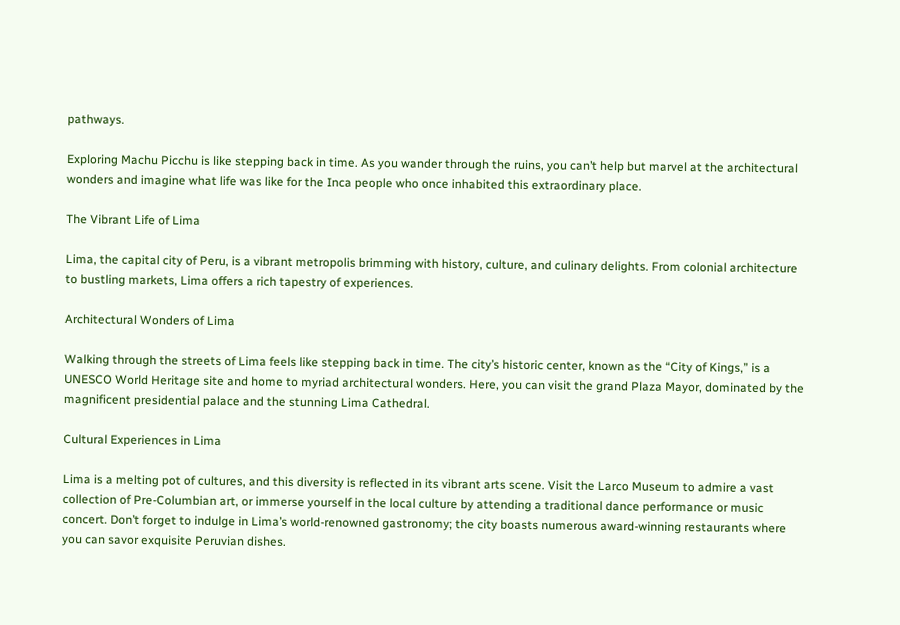pathways.

Exploring Machu Picchu is like stepping back in time. As you wander through the ruins, you can’t help but marvel at the architectural wonders and imagine what life was like for the Inca people who once inhabited this extraordinary place.

The Vibrant Life of Lima

Lima, the capital city of Peru, is a vibrant metropolis brimming with history, culture, and culinary delights. From colonial architecture to bustling markets, Lima offers a rich tapestry of experiences.

Architectural Wonders of Lima

Walking through the streets of Lima feels like stepping back in time. The city’s historic center, known as the “City of Kings,” is a UNESCO World Heritage site and home to myriad architectural wonders. Here, you can visit the grand Plaza Mayor, dominated by the magnificent presidential palace and the stunning Lima Cathedral.

Cultural Experiences in Lima

Lima is a melting pot of cultures, and this diversity is reflected in its vibrant arts scene. Visit the Larco Museum to admire a vast collection of Pre-Columbian art, or immerse yourself in the local culture by attending a traditional dance performance or music concert. Don’t forget to indulge in Lima’s world-renowned gastronomy; the city boasts numerous award-winning restaurants where you can savor exquisite Peruvian dishes.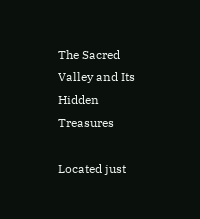The Sacred Valley and Its Hidden Treasures

Located just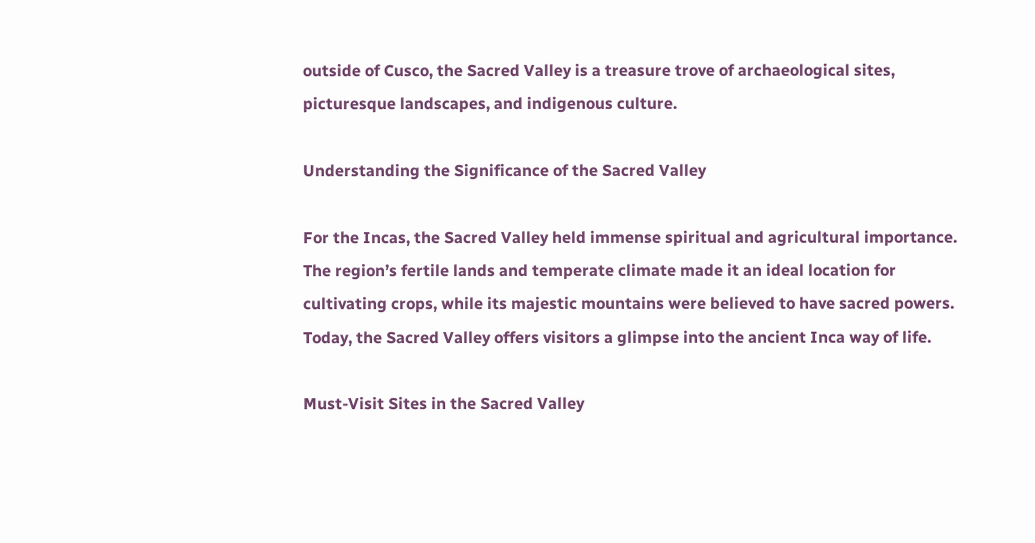outside of Cusco, the Sacred Valley is a treasure trove of archaeological sites, picturesque landscapes, and indigenous culture.

Understanding the Significance of the Sacred Valley

For the Incas, the Sacred Valley held immense spiritual and agricultural importance. The region’s fertile lands and temperate climate made it an ideal location for cultivating crops, while its majestic mountains were believed to have sacred powers. Today, the Sacred Valley offers visitors a glimpse into the ancient Inca way of life.

Must-Visit Sites in the Sacred Valley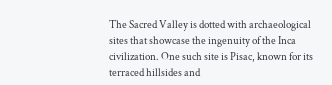The Sacred Valley is dotted with archaeological sites that showcase the ingenuity of the Inca civilization. One such site is Pisac, known for its terraced hillsides and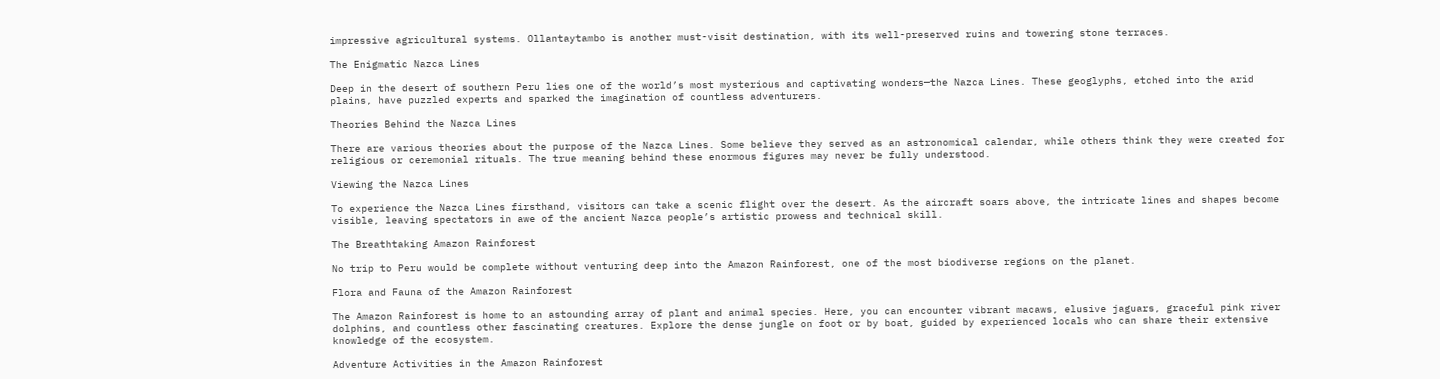impressive agricultural systems. Ollantaytambo is another must-visit destination, with its well-preserved ruins and towering stone terraces.

The Enigmatic Nazca Lines

Deep in the desert of southern Peru lies one of the world’s most mysterious and captivating wonders—the Nazca Lines. These geoglyphs, etched into the arid plains, have puzzled experts and sparked the imagination of countless adventurers.

Theories Behind the Nazca Lines

There are various theories about the purpose of the Nazca Lines. Some believe they served as an astronomical calendar, while others think they were created for religious or ceremonial rituals. The true meaning behind these enormous figures may never be fully understood.

Viewing the Nazca Lines

To experience the Nazca Lines firsthand, visitors can take a scenic flight over the desert. As the aircraft soars above, the intricate lines and shapes become visible, leaving spectators in awe of the ancient Nazca people’s artistic prowess and technical skill.

The Breathtaking Amazon Rainforest

No trip to Peru would be complete without venturing deep into the Amazon Rainforest, one of the most biodiverse regions on the planet.

Flora and Fauna of the Amazon Rainforest

The Amazon Rainforest is home to an astounding array of plant and animal species. Here, you can encounter vibrant macaws, elusive jaguars, graceful pink river dolphins, and countless other fascinating creatures. Explore the dense jungle on foot or by boat, guided by experienced locals who can share their extensive knowledge of the ecosystem.

Adventure Activities in the Amazon Rainforest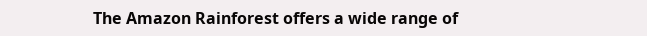The Amazon Rainforest offers a wide range of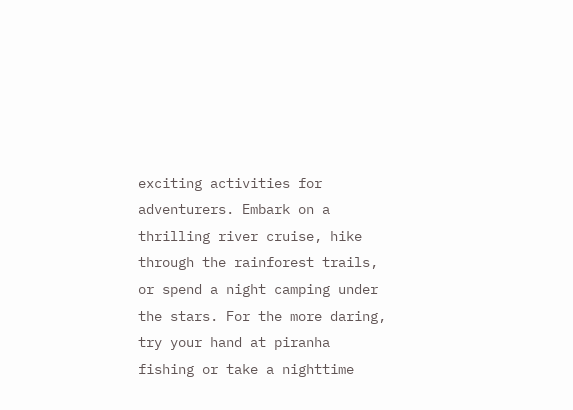exciting activities for adventurers. Embark on a thrilling river cruise, hike through the rainforest trails, or spend a night camping under the stars. For the more daring, try your hand at piranha fishing or take a nighttime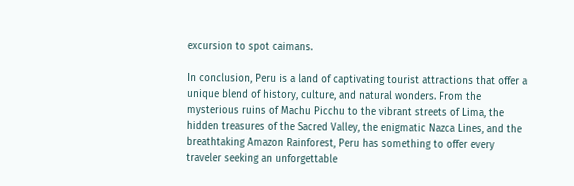excursion to spot caimans.

In conclusion, Peru is a land of captivating tourist attractions that offer a unique blend of history, culture, and natural wonders. From the mysterious ruins of Machu Picchu to the vibrant streets of Lima, the hidden treasures of the Sacred Valley, the enigmatic Nazca Lines, and the breathtaking Amazon Rainforest, Peru has something to offer every traveler seeking an unforgettable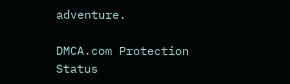adventure.

DMCA.com Protection Status